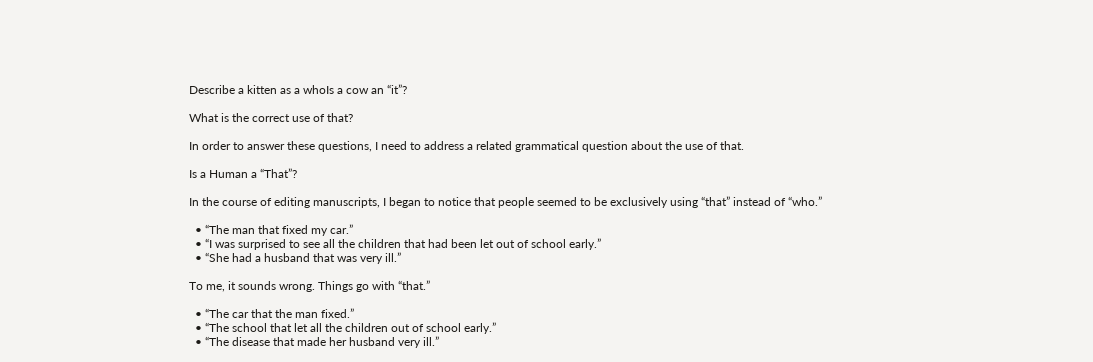Describe a kitten as a whoIs a cow an “it”?

What is the correct use of that?

In order to answer these questions, I need to address a related grammatical question about the use of that.

Is a Human a “That”?

In the course of editing manuscripts, I began to notice that people seemed to be exclusively using “that” instead of “who.”

  • “The man that fixed my car.”
  • “I was surprised to see all the children that had been let out of school early.”
  • “She had a husband that was very ill.”

To me, it sounds wrong. Things go with “that.”

  • “The car that the man fixed.”
  • “The school that let all the children out of school early.”
  • “The disease that made her husband very ill.”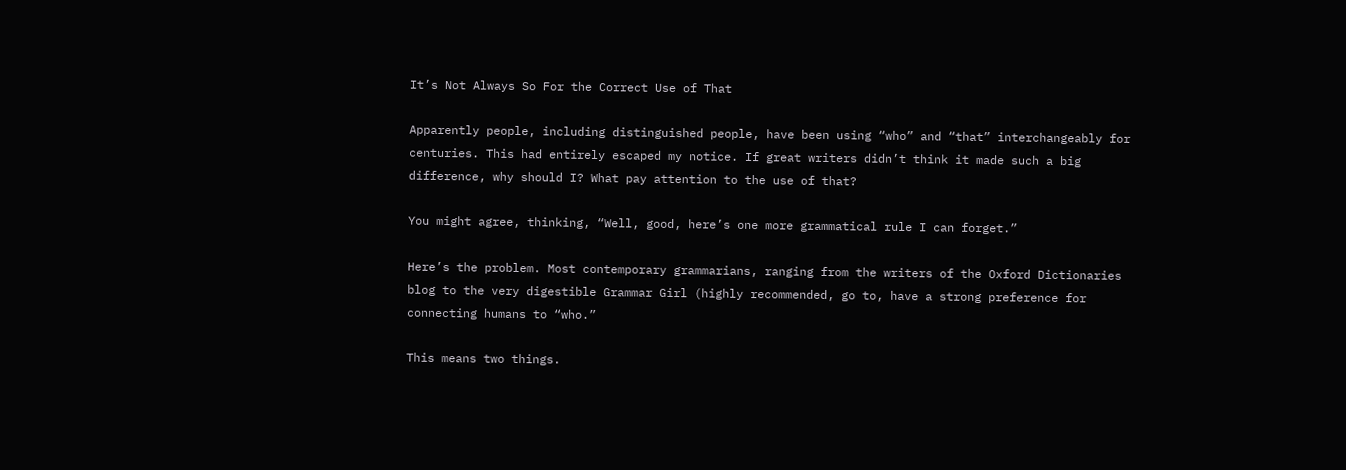It’s Not Always So For the Correct Use of That

Apparently people, including distinguished people, have been using “who” and “that” interchangeably for centuries. This had entirely escaped my notice. If great writers didn’t think it made such a big difference, why should I? What pay attention to the use of that?

You might agree, thinking, “Well, good, here’s one more grammatical rule I can forget.”

Here’s the problem. Most contemporary grammarians, ranging from the writers of the Oxford Dictionaries blog to the very digestible Grammar Girl (highly recommended, go to, have a strong preference for connecting humans to “who.”

This means two things.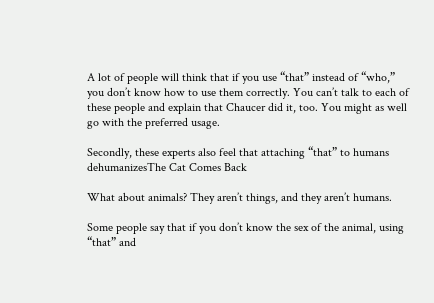A lot of people will think that if you use “that” instead of “who,” you don’t know how to use them correctly. You can’t talk to each of these people and explain that Chaucer did it, too. You might as well go with the preferred usage.

Secondly, these experts also feel that attaching “that” to humans dehumanizesThe Cat Comes Back

What about animals? They aren’t things, and they aren’t humans.

Some people say that if you don’t know the sex of the animal, using “that” and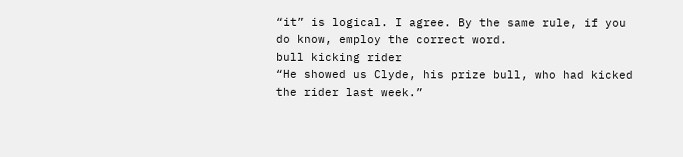“it” is logical. I agree. By the same rule, if you do know, employ the correct word.
bull kicking rider
“He showed us Clyde, his prize bull, who had kicked the rider last week.”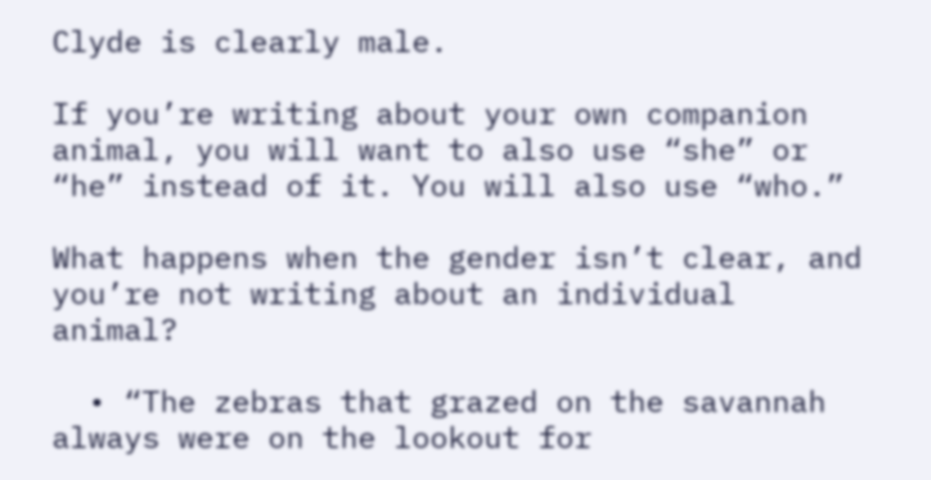Clyde is clearly male.

If you’re writing about your own companion animal, you will want to also use “she” or “he” instead of it. You will also use “who.”

What happens when the gender isn’t clear, and you’re not writing about an individual animal?

  • “The zebras that grazed on the savannah always were on the lookout for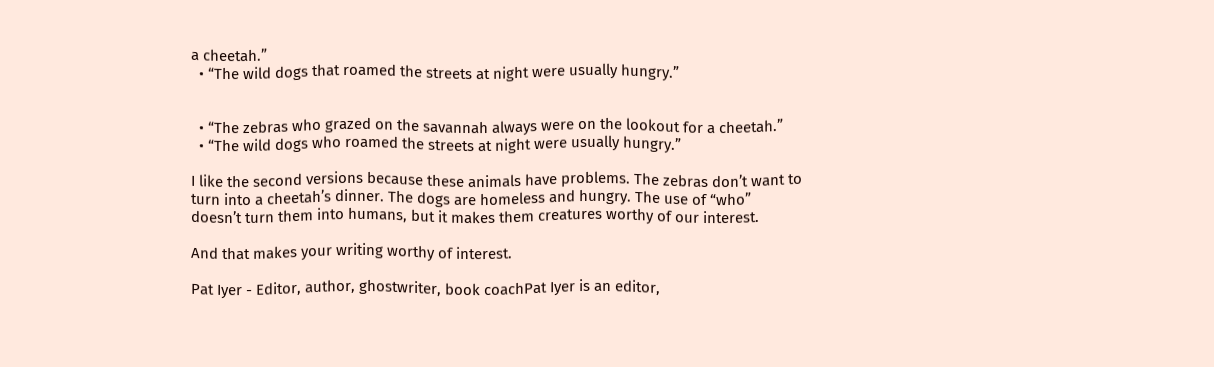a cheetah.”
  • “The wild dogs that roamed the streets at night were usually hungry.”


  • “The zebras who grazed on the savannah always were on the lookout for a cheetah.”
  • “The wild dogs who roamed the streets at night were usually hungry.”

I like the second versions because these animals have problems. The zebras don’t want to turn into a cheetah’s dinner. The dogs are homeless and hungry. The use of “who” doesn’t turn them into humans, but it makes them creatures worthy of our interest.

And that makes your writing worthy of interest.

Pat Iyer - Editor, author, ghostwriter, book coachPat Iyer is an editor,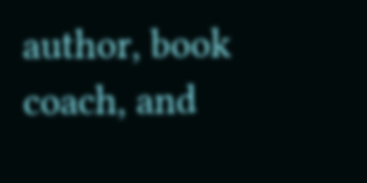author, book coach, and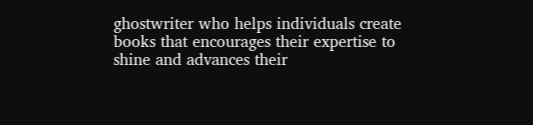ghostwriter who helps individuals create books that encourages their expertise to shine and advances their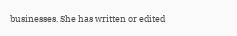businesses. She has written or edited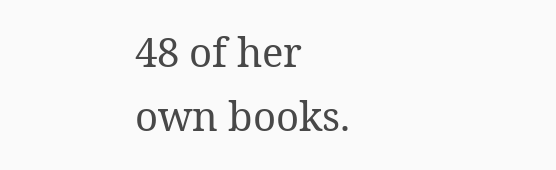48 of her own books.